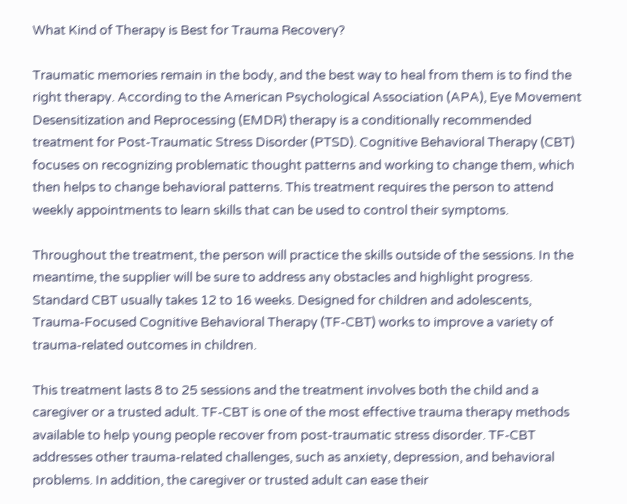What Kind of Therapy is Best for Trauma Recovery?

Traumatic memories remain in the body, and the best way to heal from them is to find the right therapy. According to the American Psychological Association (APA), Eye Movement Desensitization and Reprocessing (EMDR) therapy is a conditionally recommended treatment for Post-Traumatic Stress Disorder (PTSD). Cognitive Behavioral Therapy (CBT) focuses on recognizing problematic thought patterns and working to change them, which then helps to change behavioral patterns. This treatment requires the person to attend weekly appointments to learn skills that can be used to control their symptoms.

Throughout the treatment, the person will practice the skills outside of the sessions. In the meantime, the supplier will be sure to address any obstacles and highlight progress. Standard CBT usually takes 12 to 16 weeks. Designed for children and adolescents, Trauma-Focused Cognitive Behavioral Therapy (TF-CBT) works to improve a variety of trauma-related outcomes in children.

This treatment lasts 8 to 25 sessions and the treatment involves both the child and a caregiver or a trusted adult. TF-CBT is one of the most effective trauma therapy methods available to help young people recover from post-traumatic stress disorder. TF-CBT addresses other trauma-related challenges, such as anxiety, depression, and behavioral problems. In addition, the caregiver or trusted adult can ease their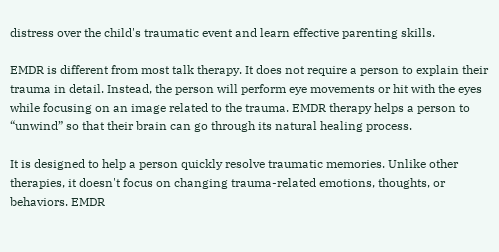distress over the child's traumatic event and learn effective parenting skills.

EMDR is different from most talk therapy. It does not require a person to explain their trauma in detail. Instead, the person will perform eye movements or hit with the eyes while focusing on an image related to the trauma. EMDR therapy helps a person to “unwind” so that their brain can go through its natural healing process.

It is designed to help a person quickly resolve traumatic memories. Unlike other therapies, it doesn't focus on changing trauma-related emotions, thoughts, or behaviors. EMDR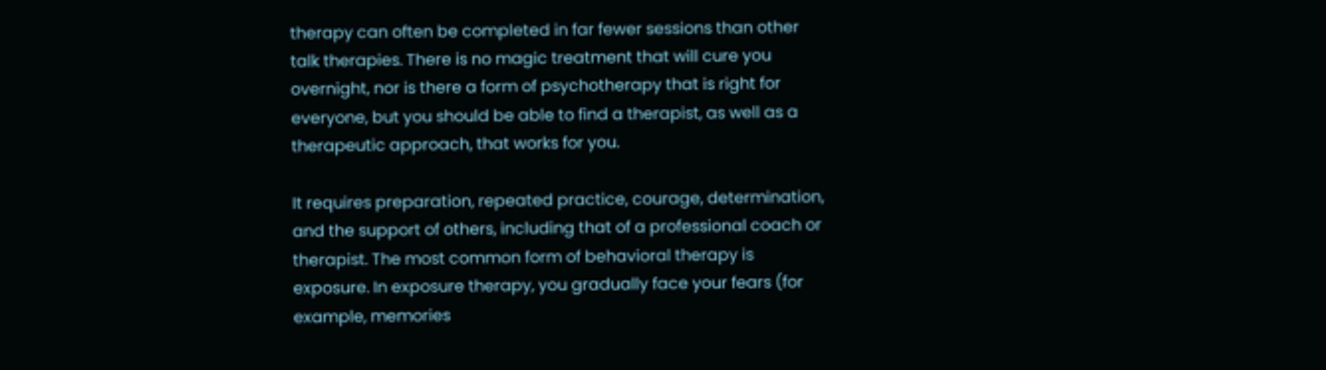therapy can often be completed in far fewer sessions than other talk therapies. There is no magic treatment that will cure you overnight, nor is there a form of psychotherapy that is right for everyone, but you should be able to find a therapist, as well as a therapeutic approach, that works for you.

It requires preparation, repeated practice, courage, determination, and the support of others, including that of a professional coach or therapist. The most common form of behavioral therapy is exposure. In exposure therapy, you gradually face your fears (for example, memories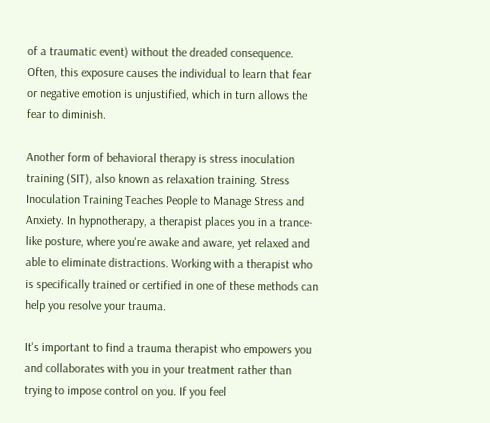of a traumatic event) without the dreaded consequence. Often, this exposure causes the individual to learn that fear or negative emotion is unjustified, which in turn allows the fear to diminish.

Another form of behavioral therapy is stress inoculation training (SIT), also known as relaxation training. Stress Inoculation Training Teaches People to Manage Stress and Anxiety. In hypnotherapy, a therapist places you in a trance-like posture, where you're awake and aware, yet relaxed and able to eliminate distractions. Working with a therapist who is specifically trained or certified in one of these methods can help you resolve your trauma.

It's important to find a trauma therapist who empowers you and collaborates with you in your treatment rather than trying to impose control on you. If you feel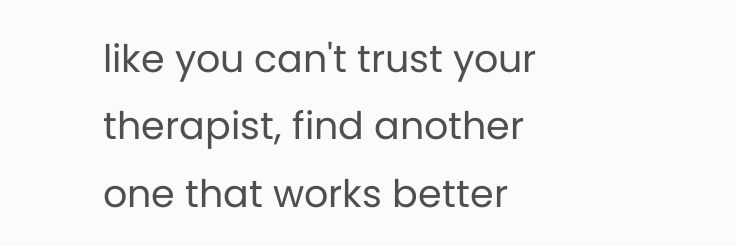like you can't trust your therapist, find another one that works better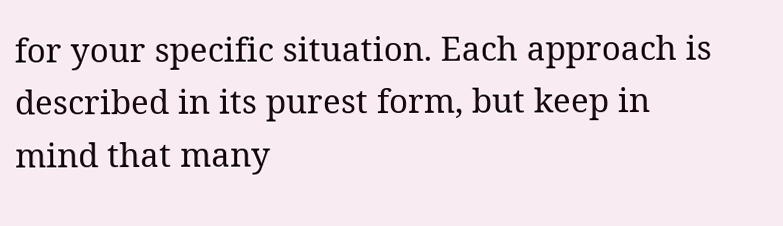for your specific situation. Each approach is described in its purest form, but keep in mind that many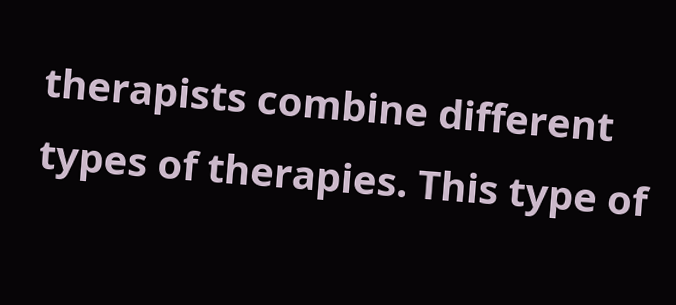therapists combine different types of therapies. This type of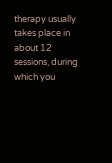therapy usually takes place in about 12 sessions, during which you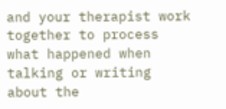and your therapist work together to process what happened when talking or writing about the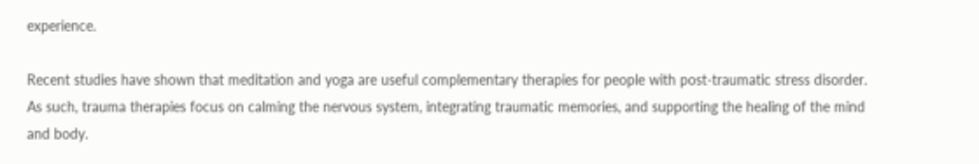experience.

Recent studies have shown that meditation and yoga are useful complementary therapies for people with post-traumatic stress disorder. As such, trauma therapies focus on calming the nervous system, integrating traumatic memories, and supporting the healing of the mind and body.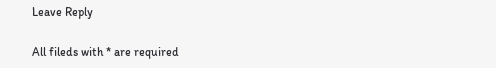Leave Reply

All fileds with * are required